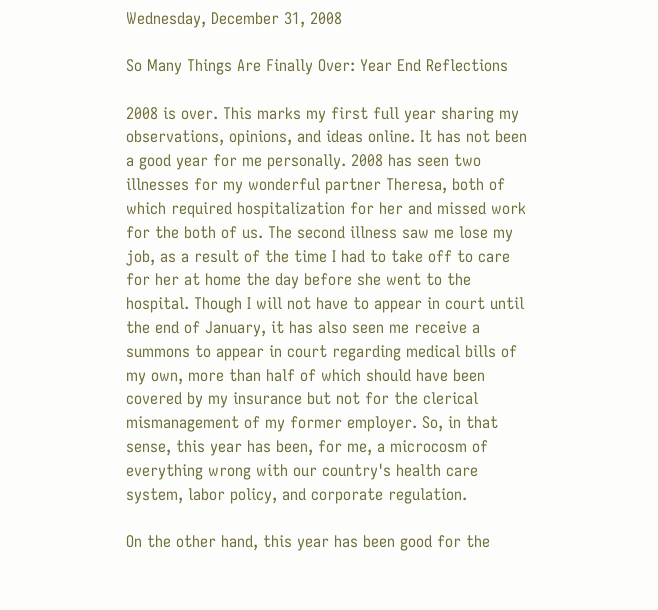Wednesday, December 31, 2008

So Many Things Are Finally Over: Year End Reflections

2008 is over. This marks my first full year sharing my observations, opinions, and ideas online. It has not been a good year for me personally. 2008 has seen two illnesses for my wonderful partner Theresa, both of which required hospitalization for her and missed work for the both of us. The second illness saw me lose my job, as a result of the time I had to take off to care for her at home the day before she went to the hospital. Though I will not have to appear in court until the end of January, it has also seen me receive a summons to appear in court regarding medical bills of my own, more than half of which should have been covered by my insurance but not for the clerical mismanagement of my former employer. So, in that sense, this year has been, for me, a microcosm of everything wrong with our country's health care system, labor policy, and corporate regulation.

On the other hand, this year has been good for the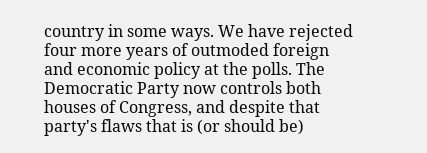country in some ways. We have rejected four more years of outmoded foreign and economic policy at the polls. The Democratic Party now controls both houses of Congress, and despite that party's flaws that is (or should be)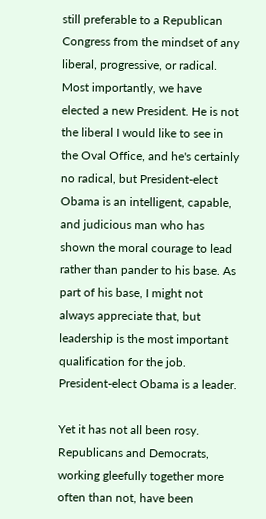still preferable to a Republican Congress from the mindset of any liberal, progressive, or radical. Most importantly, we have elected a new President. He is not the liberal I would like to see in the Oval Office, and he's certainly no radical, but President-elect Obama is an intelligent, capable, and judicious man who has shown the moral courage to lead rather than pander to his base. As part of his base, I might not always appreciate that, but leadership is the most important qualification for the job. President-elect Obama is a leader.

Yet it has not all been rosy. Republicans and Democrats, working gleefully together more often than not, have been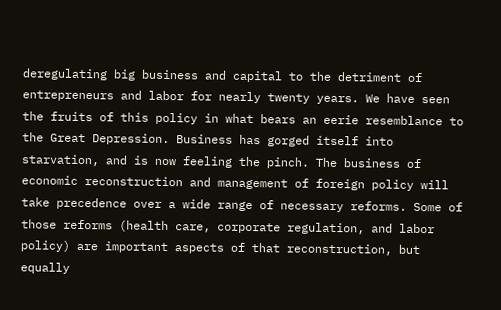deregulating big business and capital to the detriment of entrepreneurs and labor for nearly twenty years. We have seen the fruits of this policy in what bears an eerie resemblance to the Great Depression. Business has gorged itself into starvation, and is now feeling the pinch. The business of economic reconstruction and management of foreign policy will take precedence over a wide range of necessary reforms. Some of those reforms (health care, corporate regulation, and labor policy) are important aspects of that reconstruction, but equally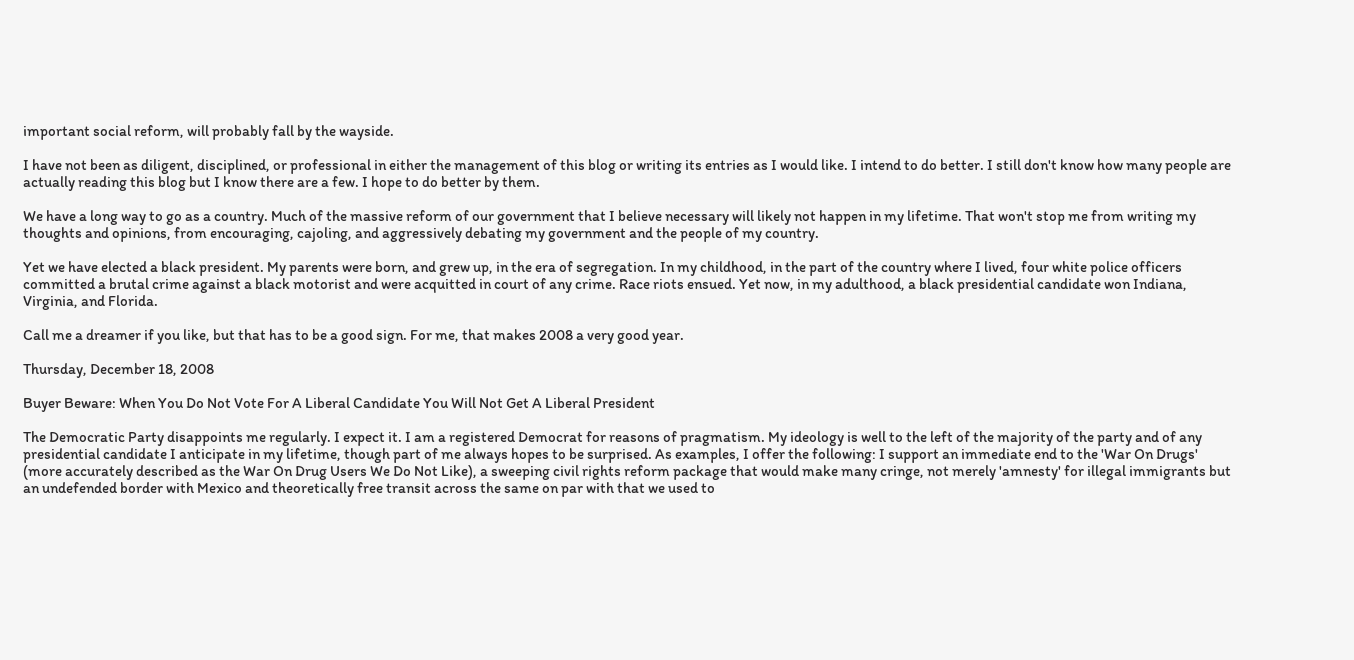important social reform, will probably fall by the wayside.

I have not been as diligent, disciplined, or professional in either the management of this blog or writing its entries as I would like. I intend to do better. I still don't know how many people are actually reading this blog but I know there are a few. I hope to do better by them.

We have a long way to go as a country. Much of the massive reform of our government that I believe necessary will likely not happen in my lifetime. That won't stop me from writing my thoughts and opinions, from encouraging, cajoling, and aggressively debating my government and the people of my country.

Yet we have elected a black president. My parents were born, and grew up, in the era of segregation. In my childhood, in the part of the country where I lived, four white police officers committed a brutal crime against a black motorist and were acquitted in court of any crime. Race riots ensued. Yet now, in my adulthood, a black presidential candidate won Indiana, Virginia, and Florida.

Call me a dreamer if you like, but that has to be a good sign. For me, that makes 2008 a very good year.

Thursday, December 18, 2008

Buyer Beware: When You Do Not Vote For A Liberal Candidate You Will Not Get A Liberal President

The Democratic Party disappoints me regularly. I expect it. I am a registered Democrat for reasons of pragmatism. My ideology is well to the left of the majority of the party and of any presidential candidate I anticipate in my lifetime, though part of me always hopes to be surprised. As examples, I offer the following: I support an immediate end to the 'War On Drugs' (more accurately described as the War On Drug Users We Do Not Like), a sweeping civil rights reform package that would make many cringe, not merely 'amnesty' for illegal immigrants but an undefended border with Mexico and theoretically free transit across the same on par with that we used to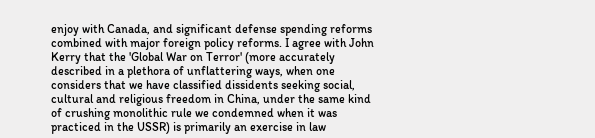enjoy with Canada, and significant defense spending reforms combined with major foreign policy reforms. I agree with John Kerry that the 'Global War on Terror' (more accurately described in a plethora of unflattering ways, when one considers that we have classified dissidents seeking social, cultural and religious freedom in China, under the same kind of crushing monolithic rule we condemned when it was practiced in the USSR) is primarily an exercise in law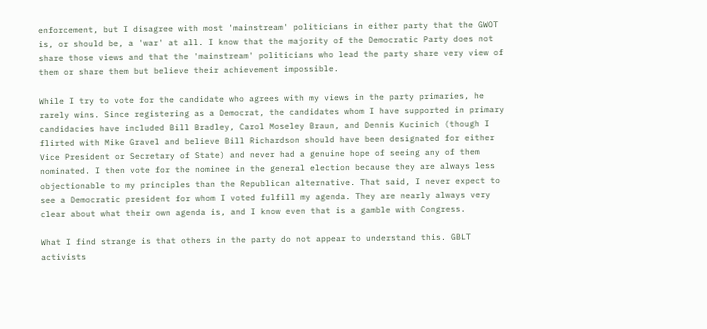enforcement, but I disagree with most 'mainstream' politicians in either party that the GWOT is, or should be, a 'war' at all. I know that the majority of the Democratic Party does not share those views and that the 'mainstream' politicians who lead the party share very view of them or share them but believe their achievement impossible.

While I try to vote for the candidate who agrees with my views in the party primaries, he rarely wins. Since registering as a Democrat, the candidates whom I have supported in primary candidacies have included Bill Bradley, Carol Moseley Braun, and Dennis Kucinich (though I flirted with Mike Gravel and believe Bill Richardson should have been designated for either Vice President or Secretary of State) and never had a genuine hope of seeing any of them nominated. I then vote for the nominee in the general election because they are always less objectionable to my principles than the Republican alternative. That said, I never expect to see a Democratic president for whom I voted fulfill my agenda. They are nearly always very clear about what their own agenda is, and I know even that is a gamble with Congress.

What I find strange is that others in the party do not appear to understand this. GBLT activists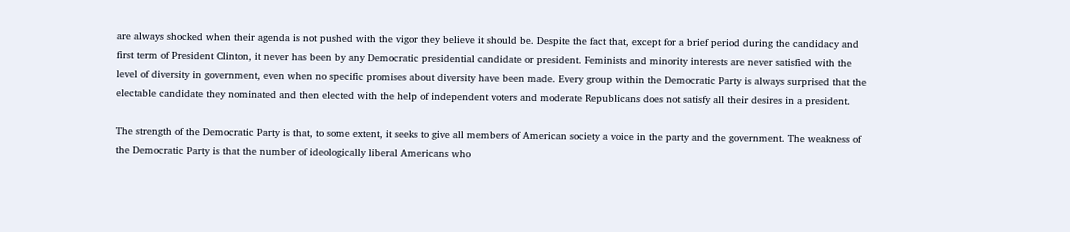are always shocked when their agenda is not pushed with the vigor they believe it should be. Despite the fact that, except for a brief period during the candidacy and first term of President Clinton, it never has been by any Democratic presidential candidate or president. Feminists and minority interests are never satisfied with the level of diversity in government, even when no specific promises about diversity have been made. Every group within the Democratic Party is always surprised that the electable candidate they nominated and then elected with the help of independent voters and moderate Republicans does not satisfy all their desires in a president.

The strength of the Democratic Party is that, to some extent, it seeks to give all members of American society a voice in the party and the government. The weakness of the Democratic Party is that the number of ideologically liberal Americans who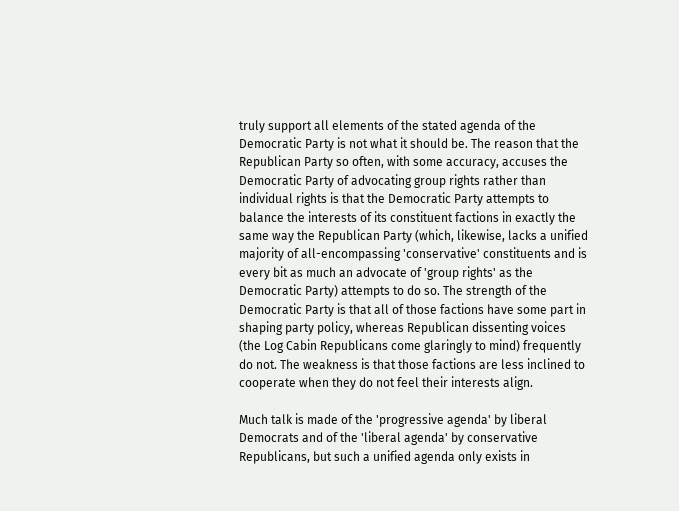truly support all elements of the stated agenda of the Democratic Party is not what it should be. The reason that the Republican Party so often, with some accuracy, accuses the Democratic Party of advocating group rights rather than individual rights is that the Democratic Party attempts to balance the interests of its constituent factions in exactly the same way the Republican Party (which, likewise, lacks a unified majority of all-encompassing 'conservative' constituents and is every bit as much an advocate of 'group rights' as the Democratic Party) attempts to do so. The strength of the Democratic Party is that all of those factions have some part in shaping party policy, whereas Republican dissenting voices (the Log Cabin Republicans come glaringly to mind) frequently do not. The weakness is that those factions are less inclined to cooperate when they do not feel their interests align.

Much talk is made of the 'progressive agenda' by liberal Democrats and of the 'liberal agenda' by conservative Republicans, but such a unified agenda only exists in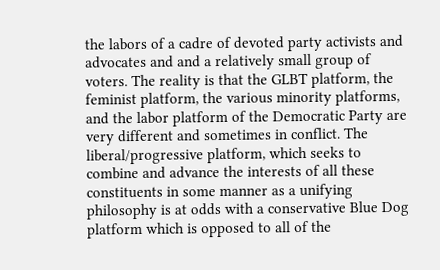the labors of a cadre of devoted party activists and advocates and and a relatively small group of voters. The reality is that the GLBT platform, the feminist platform, the various minority platforms, and the labor platform of the Democratic Party are very different and sometimes in conflict. The liberal/progressive platform, which seeks to combine and advance the interests of all these constituents in some manner as a unifying philosophy is at odds with a conservative Blue Dog platform which is opposed to all of the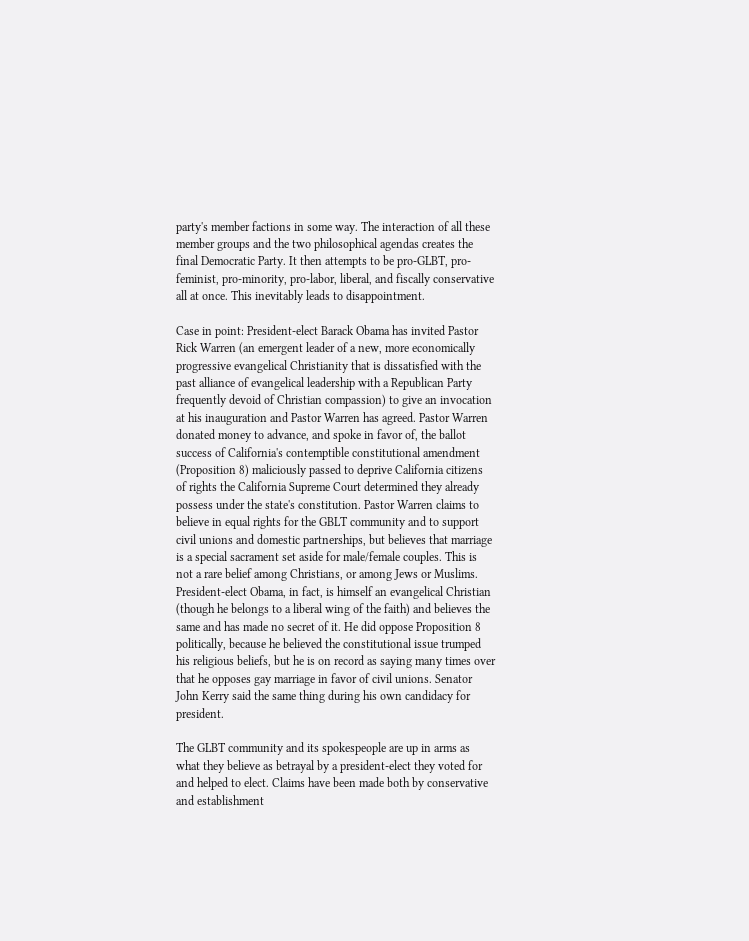party's member factions in some way. The interaction of all these member groups and the two philosophical agendas creates the final Democratic Party. It then attempts to be pro-GLBT, pro-feminist, pro-minority, pro-labor, liberal, and fiscally conservative all at once. This inevitably leads to disappointment.

Case in point: President-elect Barack Obama has invited Pastor Rick Warren (an emergent leader of a new, more economically progressive evangelical Christianity that is dissatisfied with the past alliance of evangelical leadership with a Republican Party frequently devoid of Christian compassion) to give an invocation at his inauguration and Pastor Warren has agreed. Pastor Warren donated money to advance, and spoke in favor of, the ballot success of California's contemptible constitutional amendment (Proposition 8) maliciously passed to deprive California citizens of rights the California Supreme Court determined they already possess under the state's constitution. Pastor Warren claims to believe in equal rights for the GBLT community and to support civil unions and domestic partnerships, but believes that marriage is a special sacrament set aside for male/female couples. This is not a rare belief among Christians, or among Jews or Muslims. President-elect Obama, in fact, is himself an evangelical Christian (though he belongs to a liberal wing of the faith) and believes the same and has made no secret of it. He did oppose Proposition 8 politically, because he believed the constitutional issue trumped his religious beliefs, but he is on record as saying many times over that he opposes gay marriage in favor of civil unions. Senator John Kerry said the same thing during his own candidacy for president.

The GLBT community and its spokespeople are up in arms as what they believe as betrayal by a president-elect they voted for and helped to elect. Claims have been made both by conservative and establishment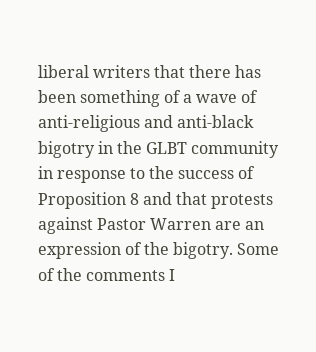liberal writers that there has been something of a wave of anti-religious and anti-black bigotry in the GLBT community in response to the success of Proposition 8 and that protests against Pastor Warren are an expression of the bigotry. Some of the comments I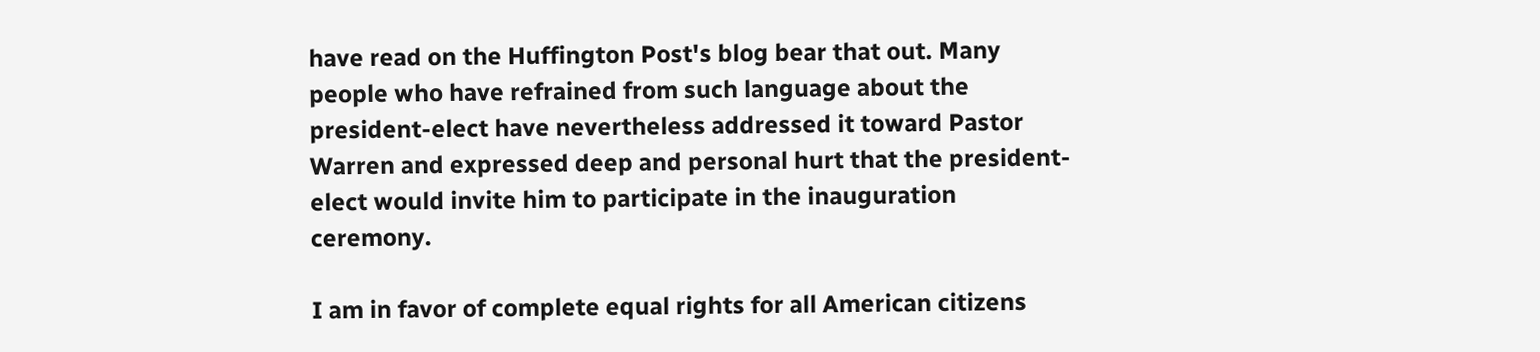have read on the Huffington Post's blog bear that out. Many people who have refrained from such language about the president-elect have nevertheless addressed it toward Pastor Warren and expressed deep and personal hurt that the president-elect would invite him to participate in the inauguration ceremony.

I am in favor of complete equal rights for all American citizens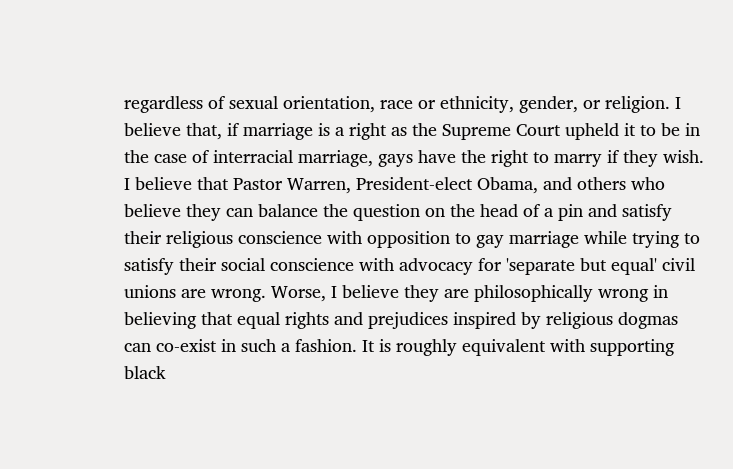regardless of sexual orientation, race or ethnicity, gender, or religion. I believe that, if marriage is a right as the Supreme Court upheld it to be in the case of interracial marriage, gays have the right to marry if they wish. I believe that Pastor Warren, President-elect Obama, and others who believe they can balance the question on the head of a pin and satisfy their religious conscience with opposition to gay marriage while trying to satisfy their social conscience with advocacy for 'separate but equal' civil unions are wrong. Worse, I believe they are philosophically wrong in believing that equal rights and prejudices inspired by religious dogmas can co-exist in such a fashion. It is roughly equivalent with supporting black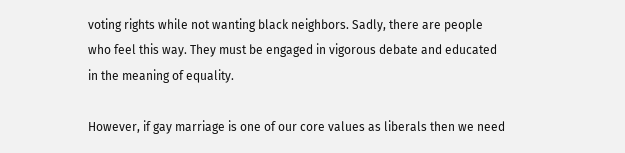voting rights while not wanting black neighbors. Sadly, there are people who feel this way. They must be engaged in vigorous debate and educated in the meaning of equality.

However, if gay marriage is one of our core values as liberals then we need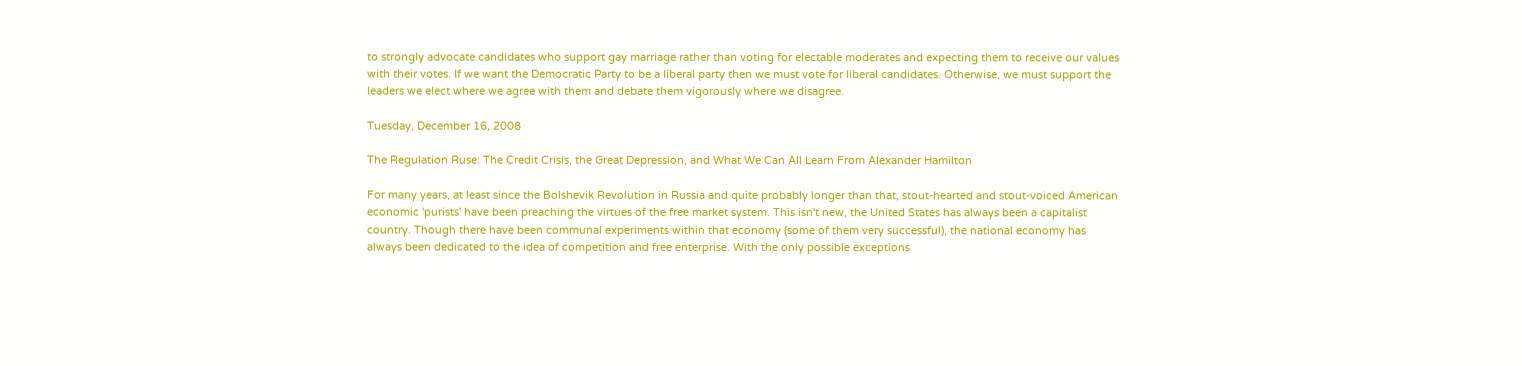to strongly advocate candidates who support gay marriage rather than voting for electable moderates and expecting them to receive our values with their votes. If we want the Democratic Party to be a liberal party then we must vote for liberal candidates. Otherwise, we must support the leaders we elect where we agree with them and debate them vigorously where we disagree.

Tuesday, December 16, 2008

The Regulation Ruse: The Credit Crisis, the Great Depression, and What We Can All Learn From Alexander Hamilton

For many years, at least since the Bolshevik Revolution in Russia and quite probably longer than that, stout-hearted and stout-voiced American economic 'purists' have been preaching the virtues of the free market system. This isn't new, the United States has always been a capitalist country. Though there have been communal experiments within that economy (some of them very successful), the national economy has always been dedicated to the idea of competition and free enterprise. With the only possible exceptions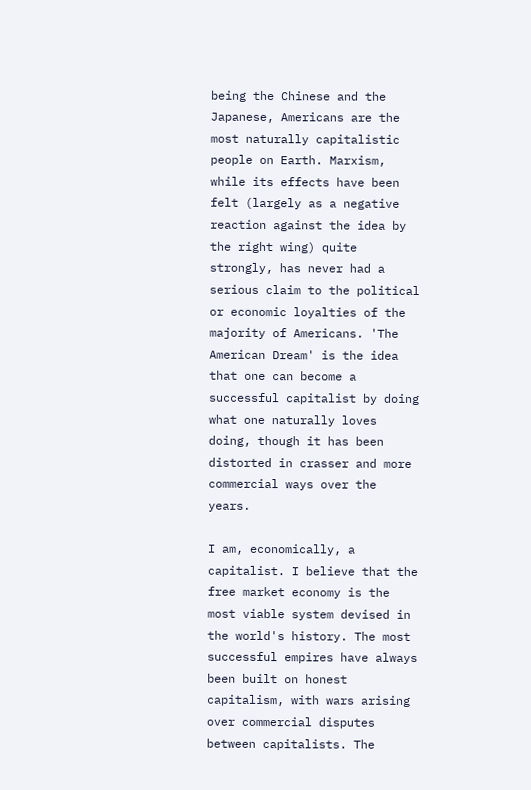being the Chinese and the Japanese, Americans are the most naturally capitalistic people on Earth. Marxism, while its effects have been felt (largely as a negative reaction against the idea by the right wing) quite strongly, has never had a serious claim to the political or economic loyalties of the majority of Americans. 'The American Dream' is the idea that one can become a successful capitalist by doing what one naturally loves doing, though it has been distorted in crasser and more commercial ways over the years.

I am, economically, a capitalist. I believe that the free market economy is the most viable system devised in the world's history. The most successful empires have always been built on honest capitalism, with wars arising over commercial disputes between capitalists. The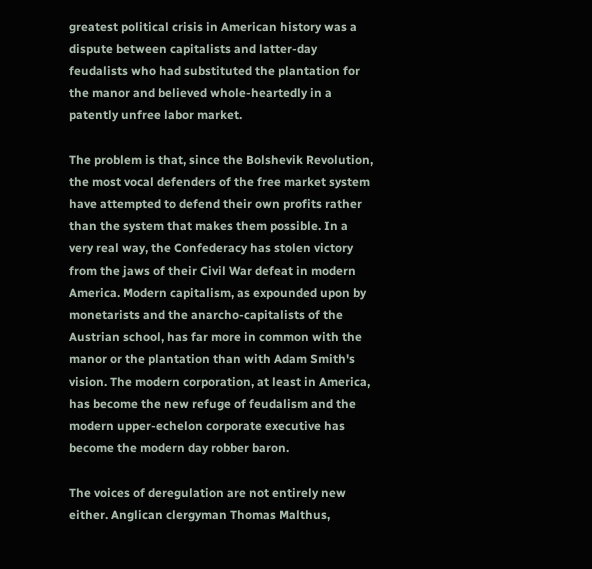greatest political crisis in American history was a dispute between capitalists and latter-day feudalists who had substituted the plantation for the manor and believed whole-heartedly in a patently unfree labor market.

The problem is that, since the Bolshevik Revolution, the most vocal defenders of the free market system have attempted to defend their own profits rather than the system that makes them possible. In a very real way, the Confederacy has stolen victory from the jaws of their Civil War defeat in modern America. Modern capitalism, as expounded upon by monetarists and the anarcho-capitalists of the Austrian school, has far more in common with the manor or the plantation than with Adam Smith's vision. The modern corporation, at least in America, has become the new refuge of feudalism and the modern upper-echelon corporate executive has become the modern day robber baron.

The voices of deregulation are not entirely new either. Anglican clergyman Thomas Malthus,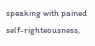speaking with pained self-righteousness,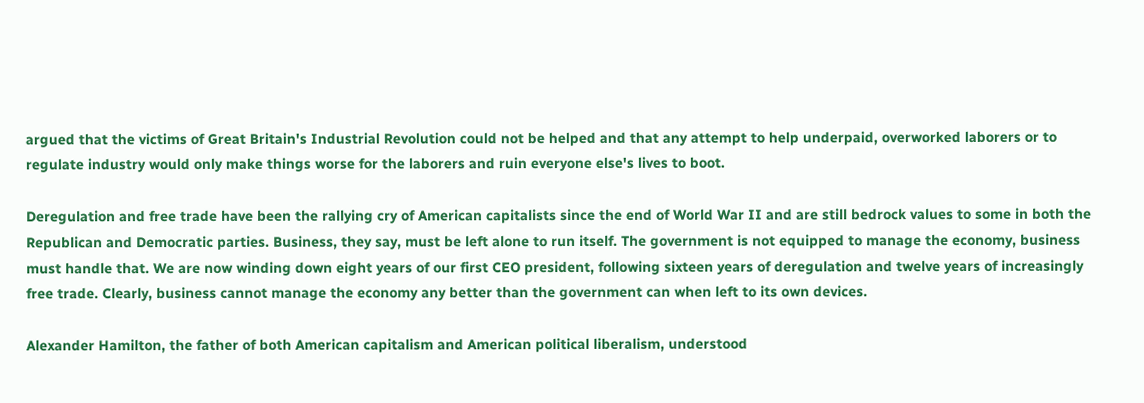argued that the victims of Great Britain's Industrial Revolution could not be helped and that any attempt to help underpaid, overworked laborers or to regulate industry would only make things worse for the laborers and ruin everyone else's lives to boot.

Deregulation and free trade have been the rallying cry of American capitalists since the end of World War II and are still bedrock values to some in both the Republican and Democratic parties. Business, they say, must be left alone to run itself. The government is not equipped to manage the economy, business must handle that. We are now winding down eight years of our first CEO president, following sixteen years of deregulation and twelve years of increasingly free trade. Clearly, business cannot manage the economy any better than the government can when left to its own devices.

Alexander Hamilton, the father of both American capitalism and American political liberalism, understood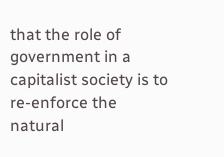that the role of government in a capitalist society is to re-enforce the natural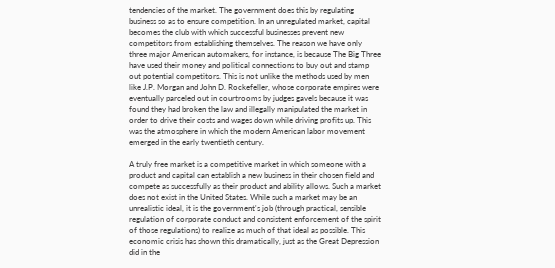tendencies of the market. The government does this by regulating business so as to ensure competition. In an unregulated market, capital becomes the club with which successful businesses prevent new competitors from establishing themselves. The reason we have only three major American automakers, for instance, is because The Big Three have used their money and political connections to buy out and stamp out potential competitors. This is not unlike the methods used by men like J.P. Morgan and John D. Rockefeller, whose corporate empires were eventually parceled out in courtrooms by judges gavels because it was found they had broken the law and illegally manipulated the market in order to drive their costs and wages down while driving profits up. This was the atmosphere in which the modern American labor movement emerged in the early twentieth century.

A truly free market is a competitive market in which someone with a product and capital can establish a new business in their chosen field and compete as successfully as their product and ability allows. Such a market does not exist in the United States. While such a market may be an unrealistic ideal, it is the government's job (through practical, sensible regulation of corporate conduct and consistent enforcement of the spirit of those regulations) to realize as much of that ideal as possible. This economic crisis has shown this dramatically, just as the Great Depression did in the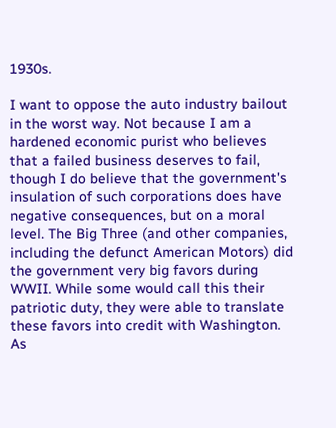1930s.

I want to oppose the auto industry bailout in the worst way. Not because I am a hardened economic purist who believes that a failed business deserves to fail, though I do believe that the government's insulation of such corporations does have negative consequences, but on a moral level. The Big Three (and other companies, including the defunct American Motors) did the government very big favors during WWII. While some would call this their patriotic duty, they were able to translate these favors into credit with Washington. As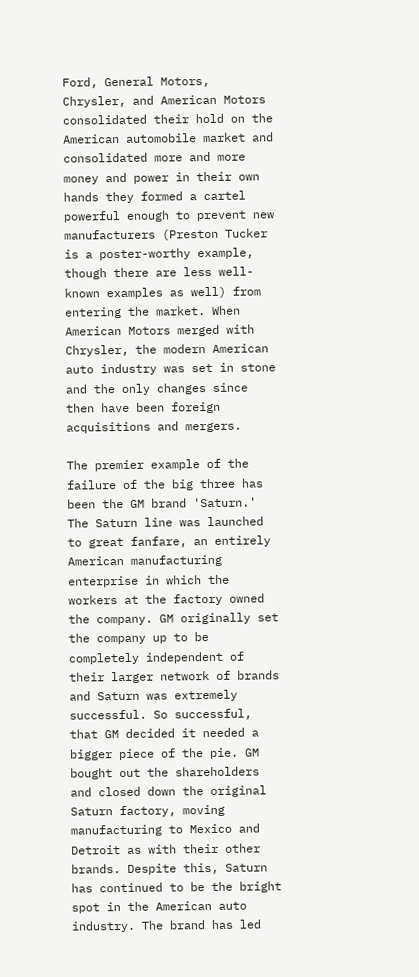Ford, General Motors, Chrysler, and American Motors consolidated their hold on the American automobile market and consolidated more and more money and power in their own hands they formed a cartel powerful enough to prevent new manufacturers (Preston Tucker is a poster-worthy example, though there are less well-known examples as well) from entering the market. When American Motors merged with Chrysler, the modern American auto industry was set in stone and the only changes since then have been foreign acquisitions and mergers.

The premier example of the failure of the big three has been the GM brand 'Saturn.' The Saturn line was launched to great fanfare, an entirely American manufacturing enterprise in which the workers at the factory owned the company. GM originally set the company up to be completely independent of their larger network of brands and Saturn was extremely successful. So successful, that GM decided it needed a bigger piece of the pie. GM bought out the shareholders and closed down the original Saturn factory, moving manufacturing to Mexico and Detroit as with their other brands. Despite this, Saturn has continued to be the bright spot in the American auto industry. The brand has led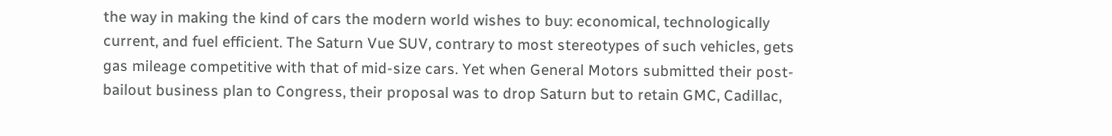the way in making the kind of cars the modern world wishes to buy: economical, technologically current, and fuel efficient. The Saturn Vue SUV, contrary to most stereotypes of such vehicles, gets gas mileage competitive with that of mid-size cars. Yet when General Motors submitted their post-bailout business plan to Congress, their proposal was to drop Saturn but to retain GMC, Cadillac,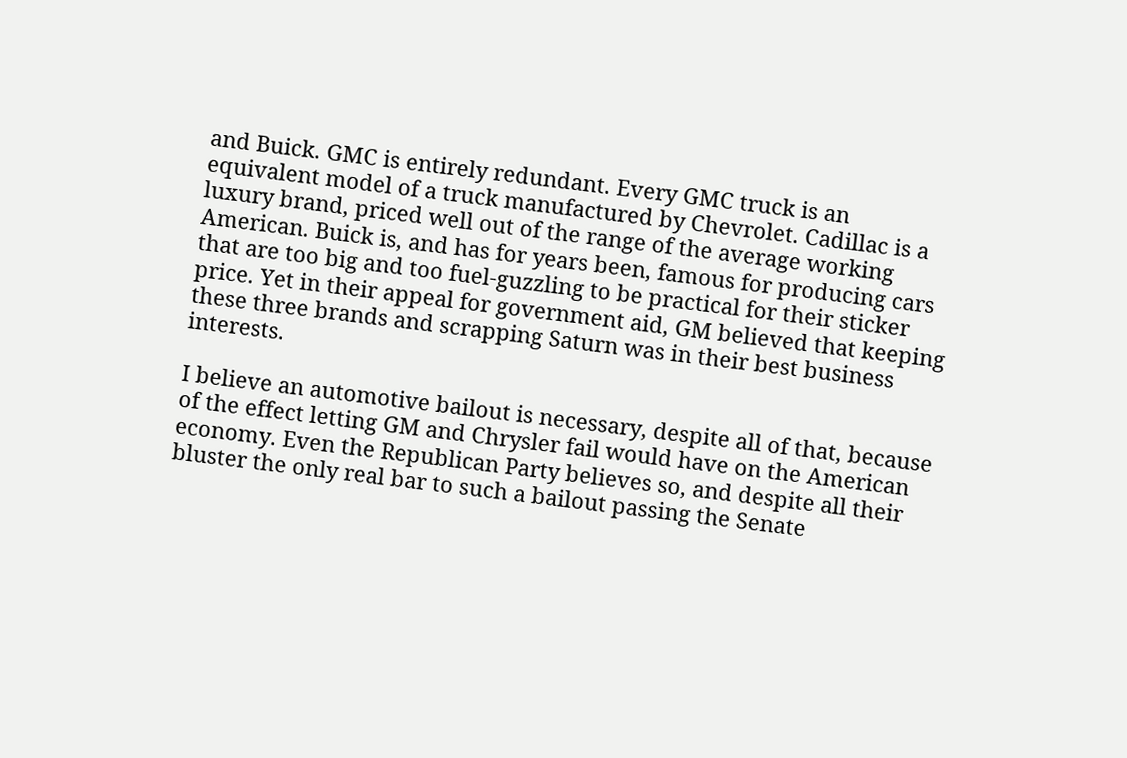and Buick. GMC is entirely redundant. Every GMC truck is an equivalent model of a truck manufactured by Chevrolet. Cadillac is a luxury brand, priced well out of the range of the average working American. Buick is, and has for years been, famous for producing cars that are too big and too fuel-guzzling to be practical for their sticker price. Yet in their appeal for government aid, GM believed that keeping these three brands and scrapping Saturn was in their best business interests.

I believe an automotive bailout is necessary, despite all of that, because of the effect letting GM and Chrysler fail would have on the American economy. Even the Republican Party believes so, and despite all their bluster the only real bar to such a bailout passing the Senate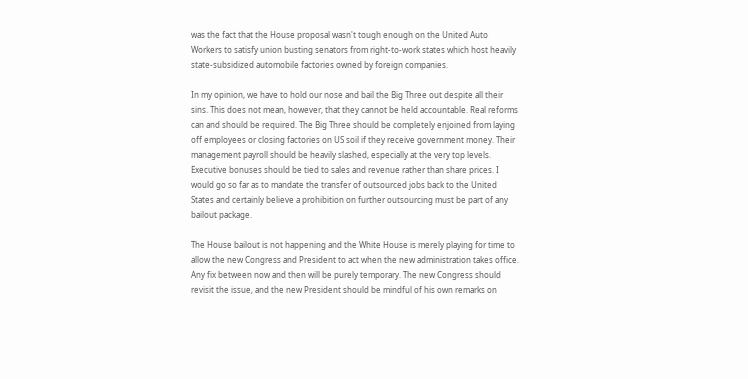was the fact that the House proposal wasn't tough enough on the United Auto Workers to satisfy union busting senators from right-to-work states which host heavily state-subsidized automobile factories owned by foreign companies.

In my opinion, we have to hold our nose and bail the Big Three out despite all their sins. This does not mean, however, that they cannot be held accountable. Real reforms can and should be required. The Big Three should be completely enjoined from laying off employees or closing factories on US soil if they receive government money. Their management payroll should be heavily slashed, especially at the very top levels. Executive bonuses should be tied to sales and revenue rather than share prices. I would go so far as to mandate the transfer of outsourced jobs back to the United States and certainly believe a prohibition on further outsourcing must be part of any bailout package.

The House bailout is not happening and the White House is merely playing for time to allow the new Congress and President to act when the new administration takes office. Any fix between now and then will be purely temporary. The new Congress should revisit the issue, and the new President should be mindful of his own remarks on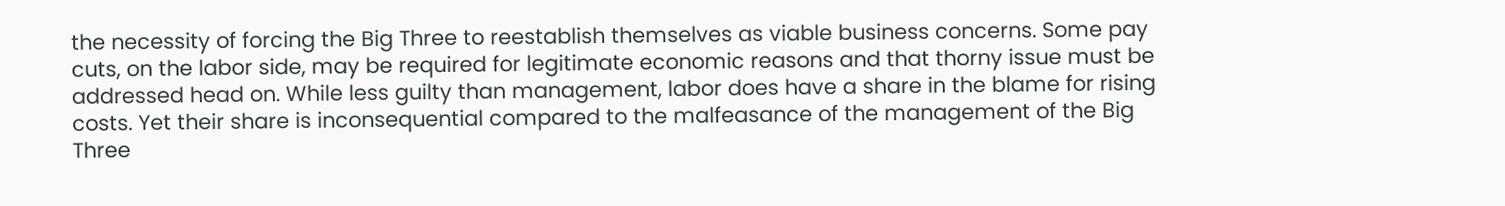the necessity of forcing the Big Three to reestablish themselves as viable business concerns. Some pay cuts, on the labor side, may be required for legitimate economic reasons and that thorny issue must be addressed head on. While less guilty than management, labor does have a share in the blame for rising costs. Yet their share is inconsequential compared to the malfeasance of the management of the Big Three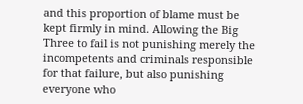and this proportion of blame must be kept firmly in mind. Allowing the Big Three to fail is not punishing merely the incompetents and criminals responsible for that failure, but also punishing everyone who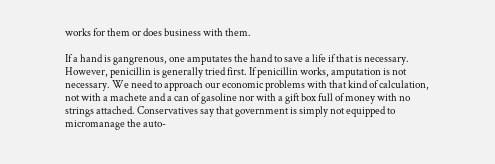works for them or does business with them.

If a hand is gangrenous, one amputates the hand to save a life if that is necessary. However, penicillin is generally tried first. If penicillin works, amputation is not necessary. We need to approach our economic problems with that kind of calculation, not with a machete and a can of gasoline nor with a gift box full of money with no strings attached. Conservatives say that government is simply not equipped to micromanage the auto-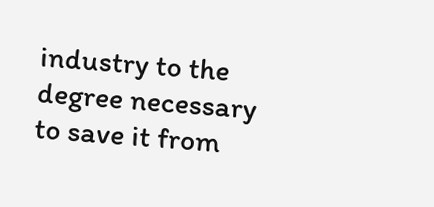industry to the degree necessary to save it from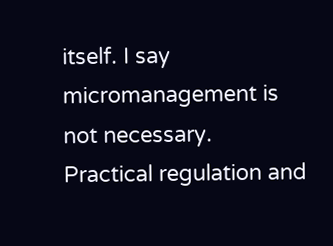itself. I say micromanagement is not necessary. Practical regulation and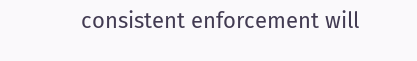consistent enforcement will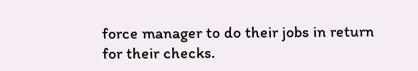force manager to do their jobs in return for their checks.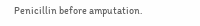Penicillin before amputation.